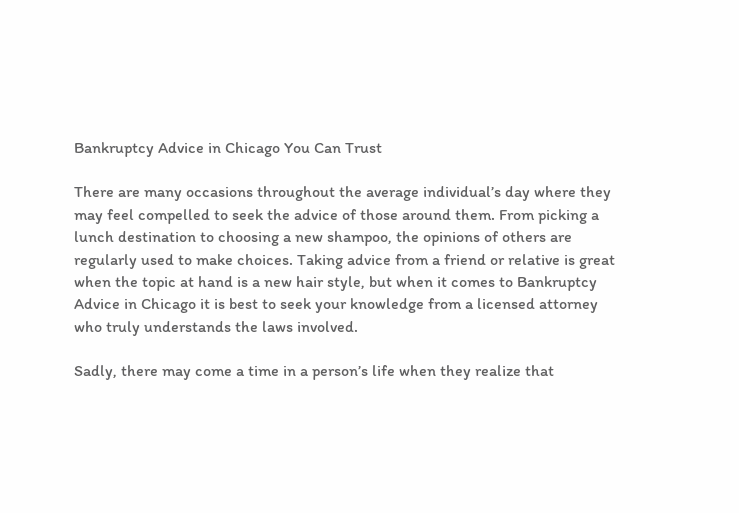Bankruptcy Advice in Chicago You Can Trust

There are many occasions throughout the average individual’s day where they may feel compelled to seek the advice of those around them. From picking a lunch destination to choosing a new shampoo, the opinions of others are regularly used to make choices. Taking advice from a friend or relative is great when the topic at hand is a new hair style, but when it comes to Bankruptcy Advice in Chicago it is best to seek your knowledge from a licensed attorney who truly understands the laws involved.

Sadly, there may come a time in a person’s life when they realize that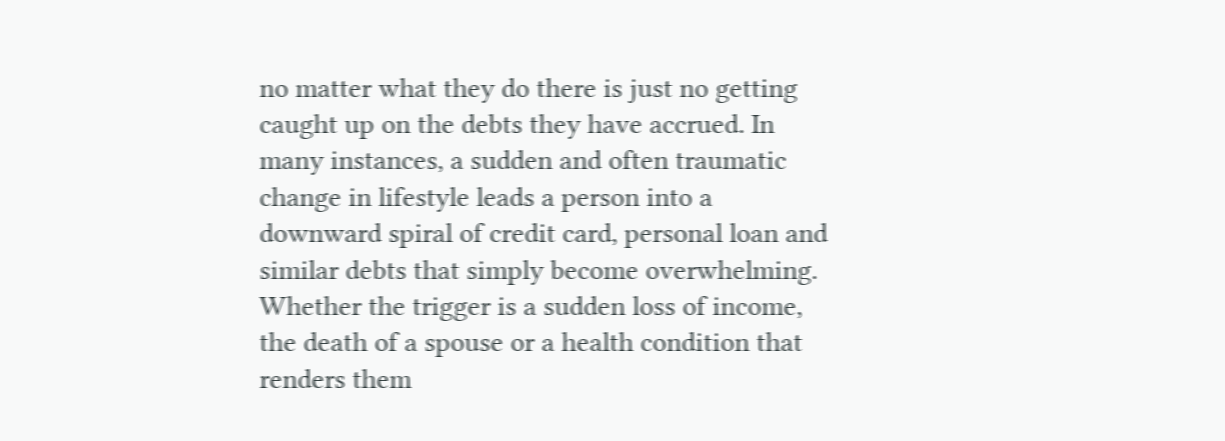no matter what they do there is just no getting caught up on the debts they have accrued. In many instances, a sudden and often traumatic change in lifestyle leads a person into a downward spiral of credit card, personal loan and similar debts that simply become overwhelming. Whether the trigger is a sudden loss of income, the death of a spouse or a health condition that renders them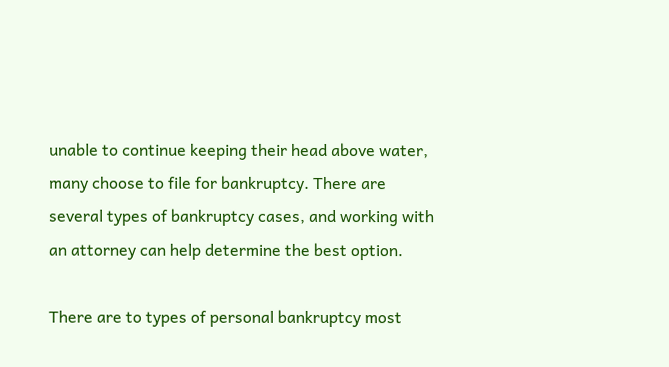unable to continue keeping their head above water, many choose to file for bankruptcy. There are several types of bankruptcy cases, and working with an attorney can help determine the best option.

There are to types of personal bankruptcy most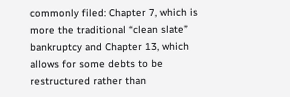commonly filed: Chapter 7, which is more the traditional “clean slate” bankruptcy and Chapter 13, which allows for some debts to be restructured rather than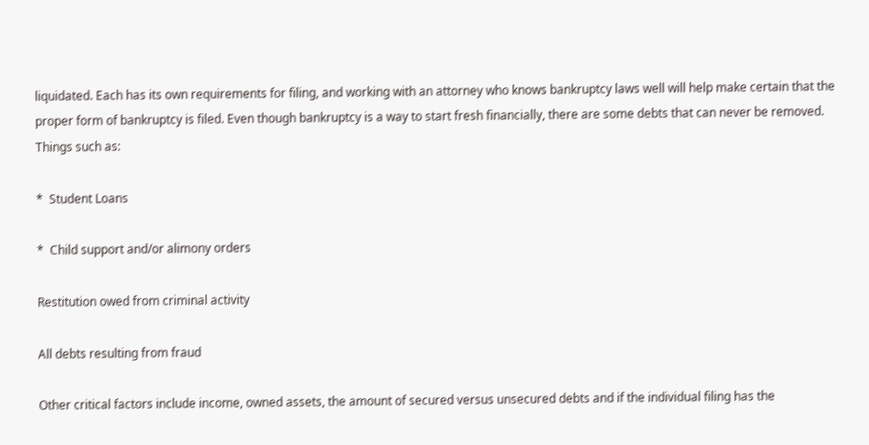liquidated. Each has its own requirements for filing, and working with an attorney who knows bankruptcy laws well will help make certain that the proper form of bankruptcy is filed. Even though bankruptcy is a way to start fresh financially, there are some debts that can never be removed. Things such as:

*  Student Loans

*  Child support and/or alimony orders

Restitution owed from criminal activity

All debts resulting from fraud

Other critical factors include income, owned assets, the amount of secured versus unsecured debts and if the individual filing has the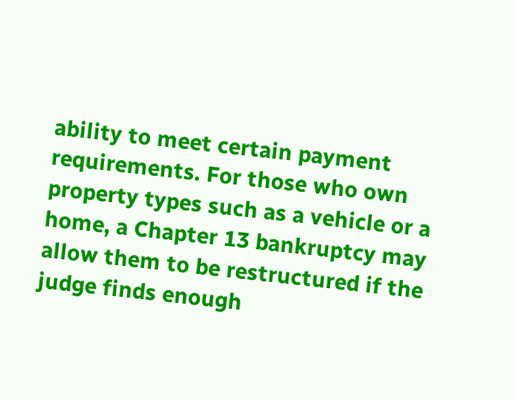ability to meet certain payment requirements. For those who own property types such as a vehicle or a home, a Chapter 13 bankruptcy may allow them to be restructured if the judge finds enough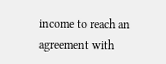income to reach an agreement with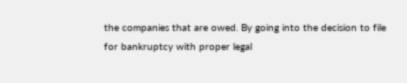the companies that are owed. By going into the decision to file for bankruptcy with proper legal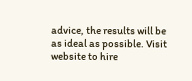advice, the results will be as ideal as possible. Visit website to hire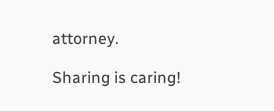attorney.

Sharing is caring!